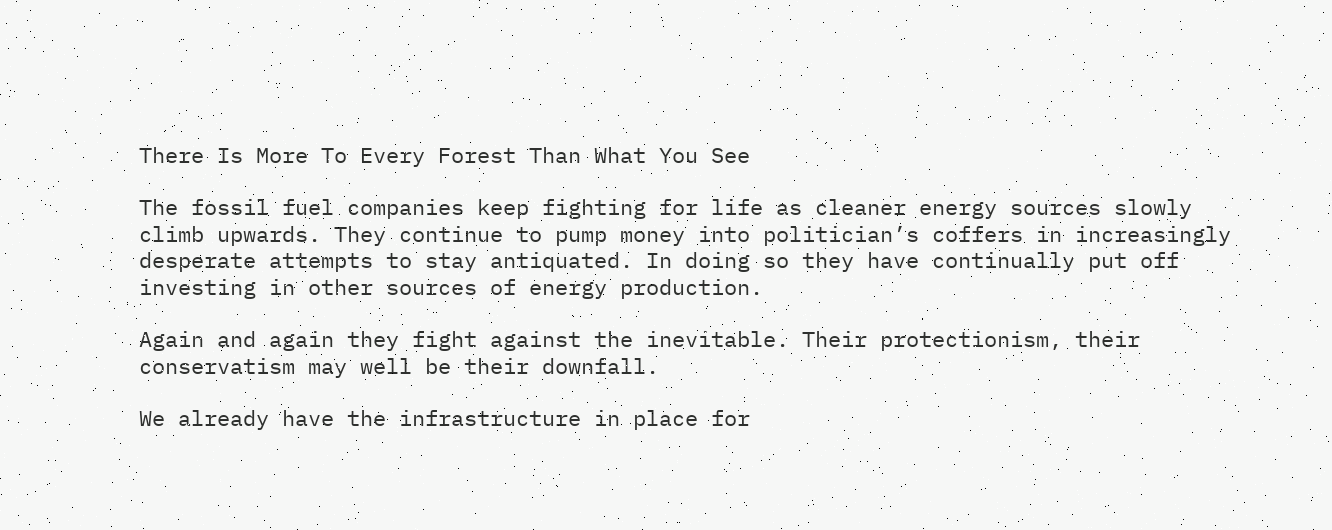There Is More To Every Forest Than What You See

The fossil fuel companies keep fighting for life as cleaner energy sources slowly climb upwards. They continue to pump money into politician’s coffers in increasingly desperate attempts to stay antiquated. In doing so they have continually put off investing in other sources of energy production.

Again and again they fight against the inevitable. Their protectionism, their conservatism may well be their downfall.

We already have the infrastructure in place for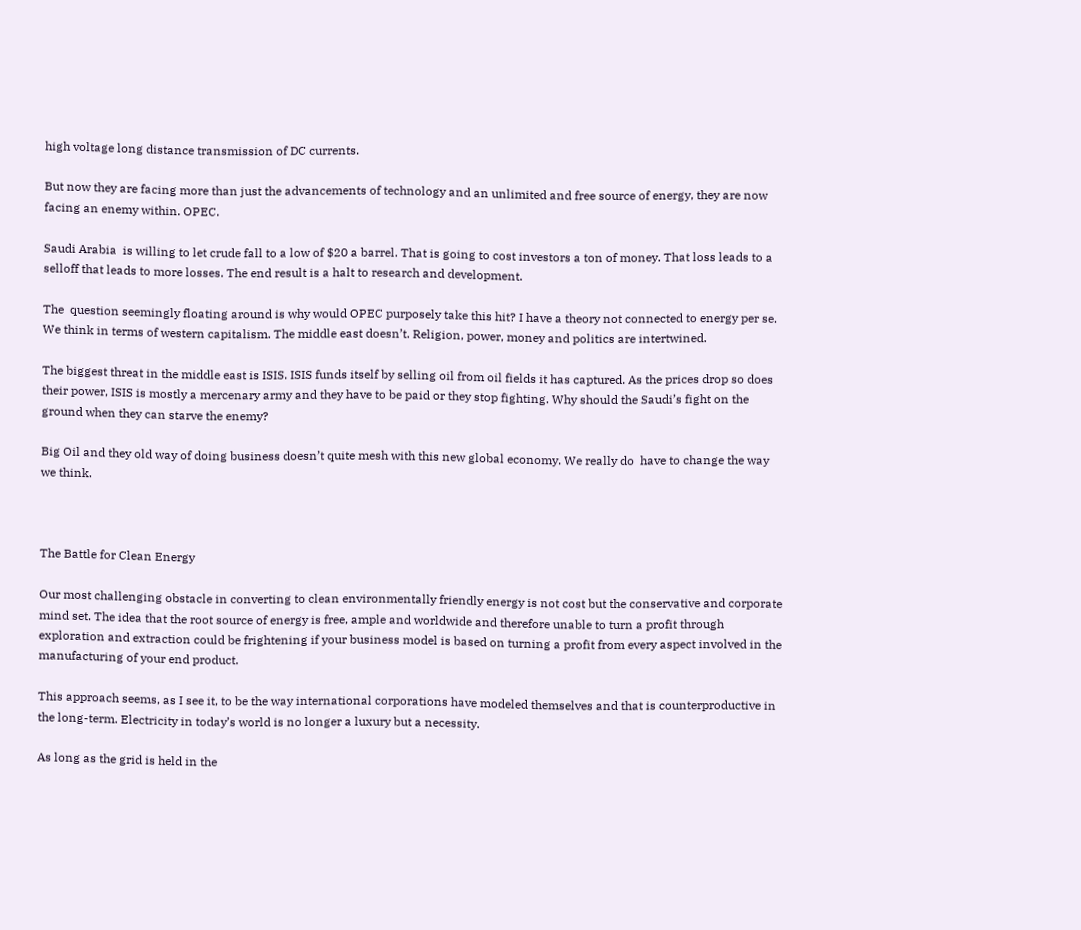high voltage long distance transmission of DC currents.

But now they are facing more than just the advancements of technology and an unlimited and free source of energy, they are now facing an enemy within. OPEC.

Saudi Arabia  is willing to let crude fall to a low of $20 a barrel. That is going to cost investors a ton of money. That loss leads to a selloff that leads to more losses. The end result is a halt to research and development.

The  question seemingly floating around is why would OPEC purposely take this hit? I have a theory not connected to energy per se. We think in terms of western capitalism. The middle east doesn’t. Religion, power, money and politics are intertwined.

The biggest threat in the middle east is ISIS. ISIS funds itself by selling oil from oil fields it has captured. As the prices drop so does their power, ISIS is mostly a mercenary army and they have to be paid or they stop fighting. Why should the Saudi’s fight on the ground when they can starve the enemy?

Big Oil and they old way of doing business doesn’t quite mesh with this new global economy. We really do  have to change the way we think.



The Battle for Clean Energy

Our most challenging obstacle in converting to clean environmentally friendly energy is not cost but the conservative and corporate mind set. The idea that the root source of energy is free, ample and worldwide and therefore unable to turn a profit through exploration and extraction could be frightening if your business model is based on turning a profit from every aspect involved in the manufacturing of your end product.

This approach seems, as I see it, to be the way international corporations have modeled themselves and that is counterproductive in the long-term. Electricity in today’s world is no longer a luxury but a necessity.

As long as the grid is held in the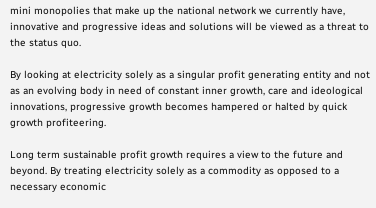mini monopolies that make up the national network we currently have, innovative and progressive ideas and solutions will be viewed as a threat to the status quo.

By looking at electricity solely as a singular profit generating entity and not as an evolving body in need of constant inner growth, care and ideological innovations, progressive growth becomes hampered or halted by quick growth profiteering.

Long term sustainable profit growth requires a view to the future and beyond. By treating electricity solely as a commodity as opposed to a necessary economic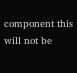component this will not be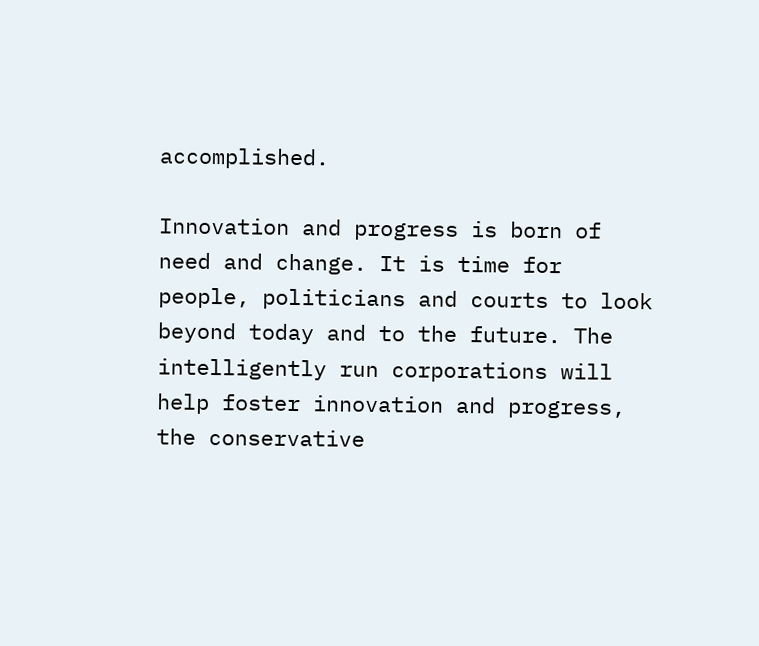accomplished.

Innovation and progress is born of need and change. It is time for people, politicians and courts to look beyond today and to the future. The intelligently run corporations will help foster innovation and progress, the conservative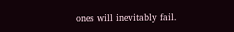ones will inevitably fail.